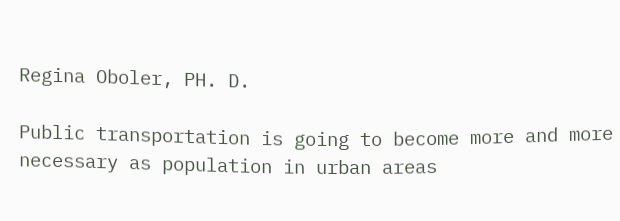Regina Oboler, PH. D.

Public transportation is going to become more and more necessary as population in urban areas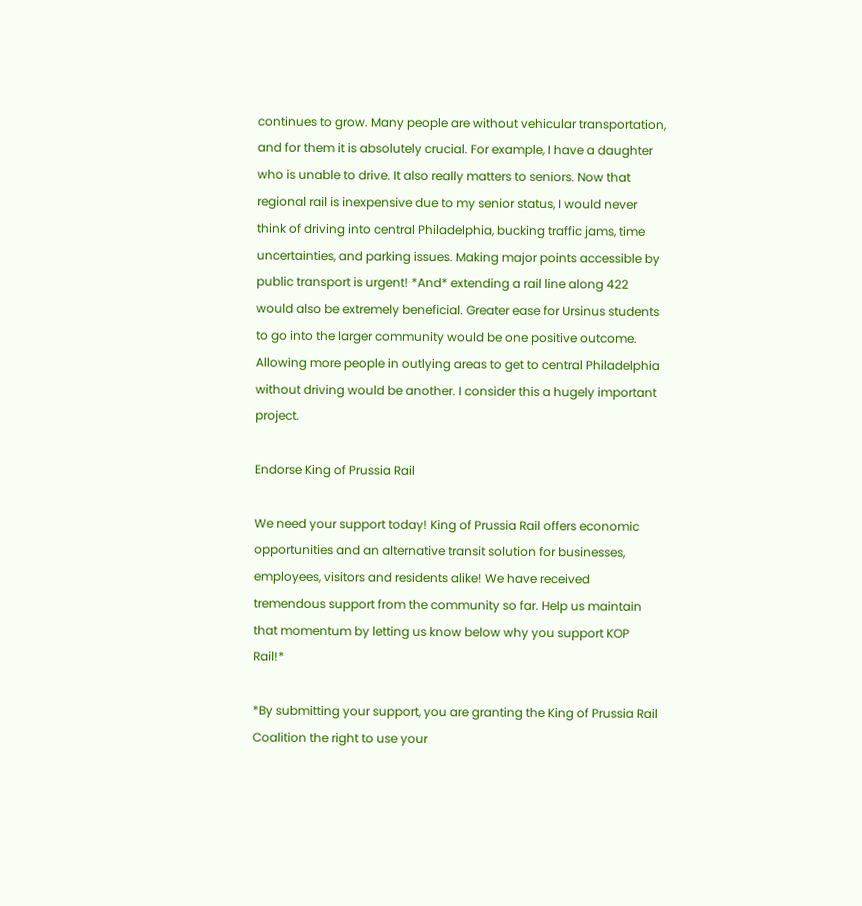continues to grow. Many people are without vehicular transportation, and for them it is absolutely crucial. For example, I have a daughter who is unable to drive. It also really matters to seniors. Now that regional rail is inexpensive due to my senior status, I would never think of driving into central Philadelphia, bucking traffic jams, time uncertainties, and parking issues. Making major points accessible by public transport is urgent! *And* extending a rail line along 422 would also be extremely beneficial. Greater ease for Ursinus students to go into the larger community would be one positive outcome. Allowing more people in outlying areas to get to central Philadelphia without driving would be another. I consider this a hugely important project.

Endorse King of Prussia Rail

We need your support today! King of Prussia Rail offers economic opportunities and an alternative transit solution for businesses, employees, visitors and residents alike! We have received tremendous support from the community so far. Help us maintain that momentum by letting us know below why you support KOP Rail!*

*By submitting your support, you are granting the King of Prussia Rail Coalition the right to use your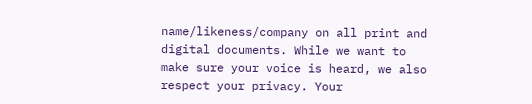name/likeness/company on all print and digital documents. While we want to make sure your voice is heard, we also respect your privacy. Your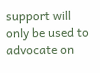support will only be used to advocate on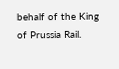behalf of the King of Prussia Rail.